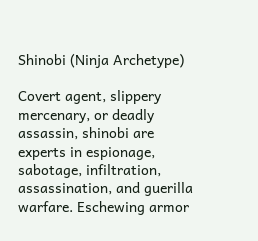Shinobi (Ninja Archetype)

Covert agent, slippery mercenary, or deadly assassin, shinobi are experts in espionage, sabotage, infiltration, assassination, and guerilla warfare. Eschewing armor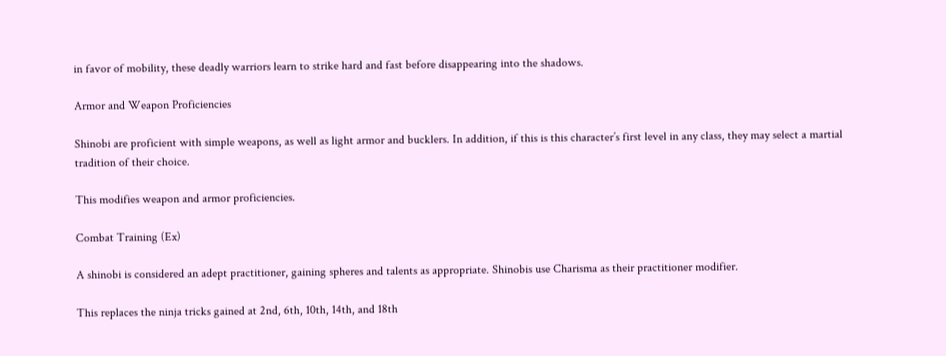in favor of mobility, these deadly warriors learn to strike hard and fast before disappearing into the shadows.

Armor and Weapon Proficiencies

Shinobi are proficient with simple weapons, as well as light armor and bucklers. In addition, if this is this character’s first level in any class, they may select a martial tradition of their choice.

This modifies weapon and armor proficiencies.

Combat Training (Ex)

A shinobi is considered an adept practitioner, gaining spheres and talents as appropriate. Shinobis use Charisma as their practitioner modifier.

This replaces the ninja tricks gained at 2nd, 6th, 10th, 14th, and 18th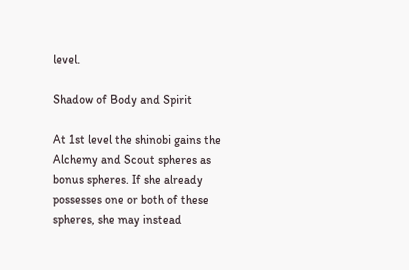level.

Shadow of Body and Spirit

At 1st level the shinobi gains the Alchemy and Scout spheres as bonus spheres. If she already possesses one or both of these spheres, she may instead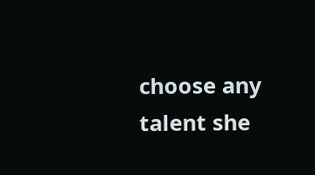choose any talent she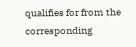qualifies for from the corresponding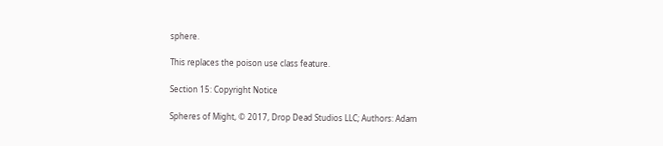sphere.

This replaces the poison use class feature.

Section 15: Copyright Notice

Spheres of Might, © 2017, Drop Dead Studios LLC; Authors: Adam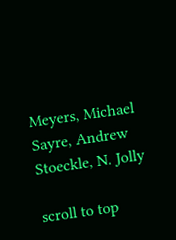Meyers, Michael Sayre, Andrew Stoeckle, N. Jolly

scroll to top